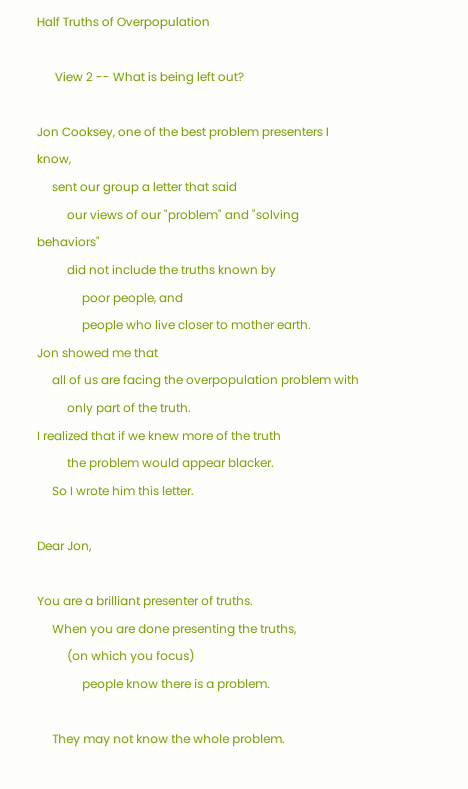Half Truths of Overpopulation

      View 2 -- What is being left out?

Jon Cooksey, one of the best problem presenters I know,
     sent our group a letter that said
          our views of our "problem" and "solving behaviors"
          did not include the truths known by
               poor people, and
               people who live closer to mother earth.
Jon showed me that
     all of us are facing the overpopulation problem with
          only part of the truth.
I realized that if we knew more of the truth
          the problem would appear blacker.
     So I wrote him this letter.

Dear Jon,

You are a brilliant presenter of truths.
     When you are done presenting the truths,
          (on which you focus)
               people know there is a problem.

     They may not know the whole problem.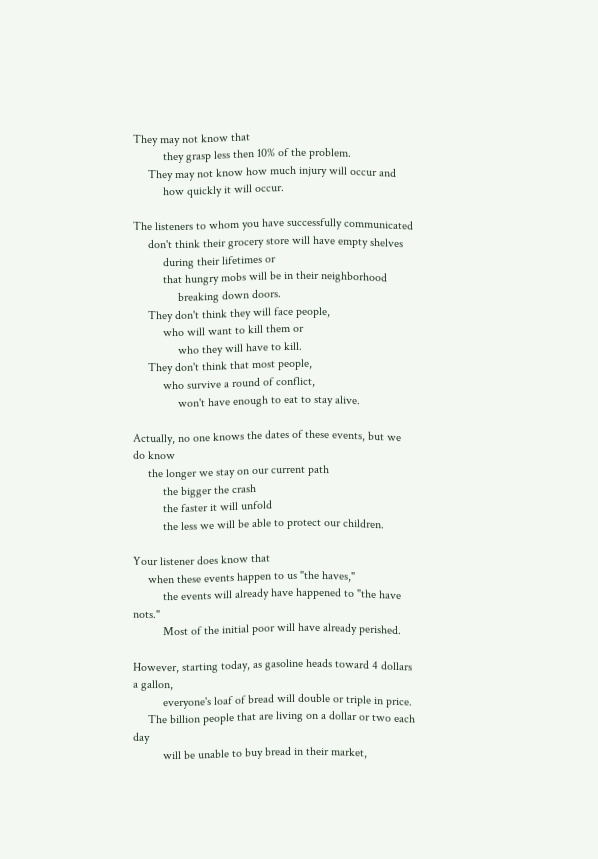They may not know that
          they grasp less then 10% of the problem.
     They may not know how much injury will occur and
          how quickly it will occur.

The listeners to whom you have successfully communicated
     don't think their grocery store will have empty shelves
          during their lifetimes or
          that hungry mobs will be in their neighborhood
               breaking down doors.
     They don't think they will face people,
          who will want to kill them or
               who they will have to kill.
     They don't think that most people,
          who survive a round of conflict,
               won't have enough to eat to stay alive.

Actually, no one knows the dates of these events, but we do know
     the longer we stay on our current path
          the bigger the crash
          the faster it will unfold
          the less we will be able to protect our children.

Your listener does know that
     when these events happen to us "the haves,"
          the events will already have happened to "the have nots."
          Most of the initial poor will have already perished.

However, starting today, as gasoline heads toward 4 dollars a gallon,
          everyone's loaf of bread will double or triple in price.
     The billion people that are living on a dollar or two each day
          will be unable to buy bread in their market,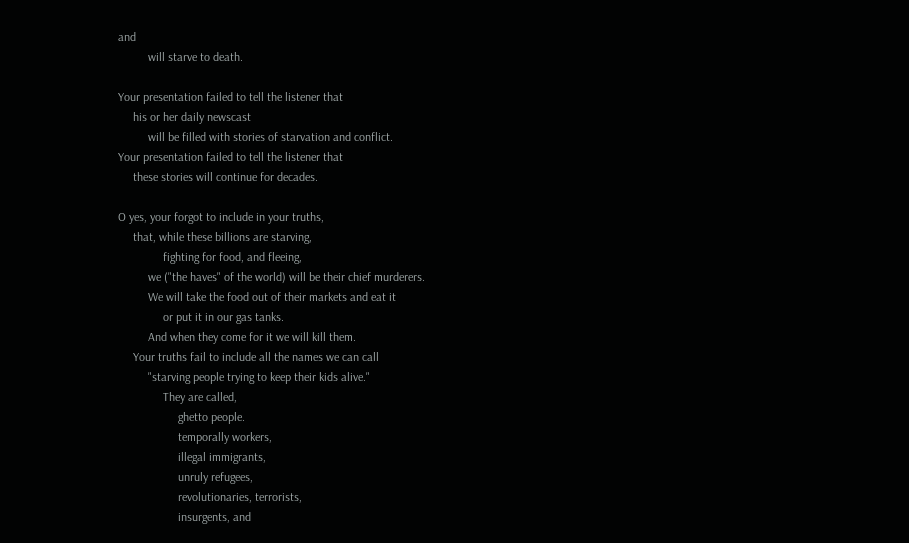and
          will starve to death.

Your presentation failed to tell the listener that
     his or her daily newscast
          will be filled with stories of starvation and conflict.
Your presentation failed to tell the listener that
     these stories will continue for decades.

O yes, your forgot to include in your truths,
     that, while these billions are starving,
               fighting for food, and fleeing,
          we ("the haves" of the world) will be their chief murderers.
          We will take the food out of their markets and eat it
               or put it in our gas tanks.
          And when they come for it we will kill them.
     Your truths fail to include all the names we can call
          "starving people trying to keep their kids alive."
               They are called,
                    ghetto people.
                    temporally workers,
                    illegal immigrants,
                    unruly refugees,
                    revolutionaries, terrorists,
                    insurgents, and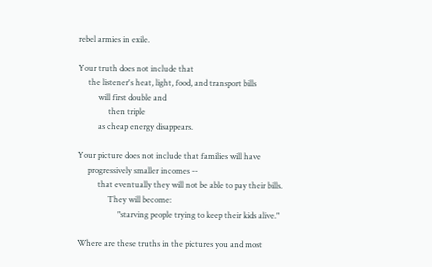rebel armies in exile.

Your truth does not include that
     the listener's heat, light, food, and transport bills
          will first double and
               then triple
          as cheap energy disappears.

Your picture does not include that families will have
     progressively smaller incomes --
          that eventually they will not be able to pay their bills.
               They will become:
                    "starving people trying to keep their kids alive."

Where are these truths in the pictures you and most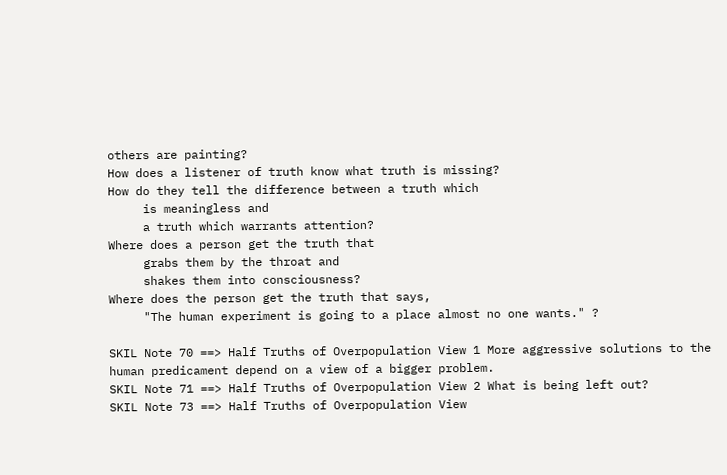others are painting?
How does a listener of truth know what truth is missing?
How do they tell the difference between a truth which
     is meaningless and
     a truth which warrants attention?
Where does a person get the truth that
     grabs them by the throat and
     shakes them into consciousness?
Where does the person get the truth that says,
     "The human experiment is going to a place almost no one wants." ?

SKIL Note 70 ==> Half Truths of Overpopulation View 1 More aggressive solutions to the human predicament depend on a view of a bigger problem.
SKIL Note 71 ==> Half Truths of Overpopulation View 2 What is being left out?
SKIL Note 73 ==> Half Truths of Overpopulation View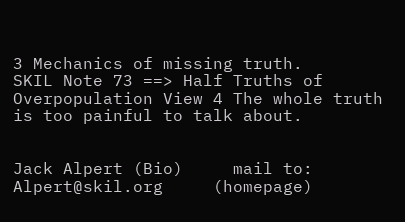3 Mechanics of missing truth.
SKIL Note 73 ==> Half Truths of Overpopulation View 4 The whole truth is too painful to talk about.


Jack Alpert (Bio)     mail to: Alpert@skil.org     (homepage)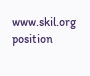www.skil.org      position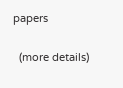papers

  (more details)